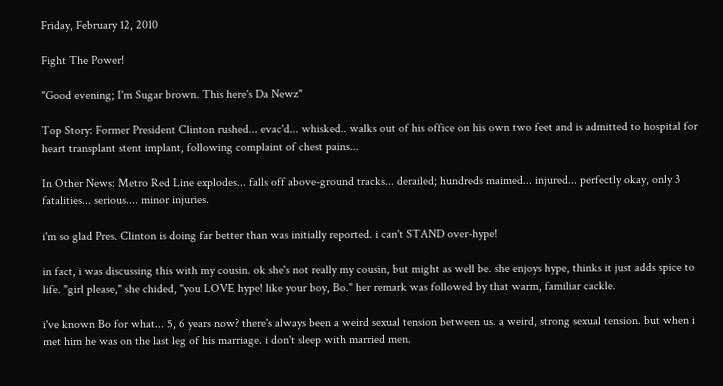Friday, February 12, 2010

Fight The Power!

"Good evening; I'm Sugar brown. This here's Da Newz"

Top Story: Former President Clinton rushed... evac'd... whisked.. walks out of his office on his own two feet and is admitted to hospital for heart transplant stent implant, following complaint of chest pains...

In Other News: Metro Red Line explodes... falls off above-ground tracks... derailed; hundreds maimed... injured... perfectly okay, only 3 fatalities... serious.... minor injuries.

i'm so glad Pres. Clinton is doing far better than was initially reported. i can't STAND over-hype!

in fact, i was discussing this with my cousin. ok she's not really my cousin, but might as well be. she enjoys hype, thinks it just adds spice to life. "girl please," she chided, "you LOVE hype! like your boy, Bo." her remark was followed by that warm, familiar cackle.

i've known Bo for what... 5, 6 years now? there's always been a weird sexual tension between us. a weird, strong sexual tension. but when i met him he was on the last leg of his marriage. i don't sleep with married men.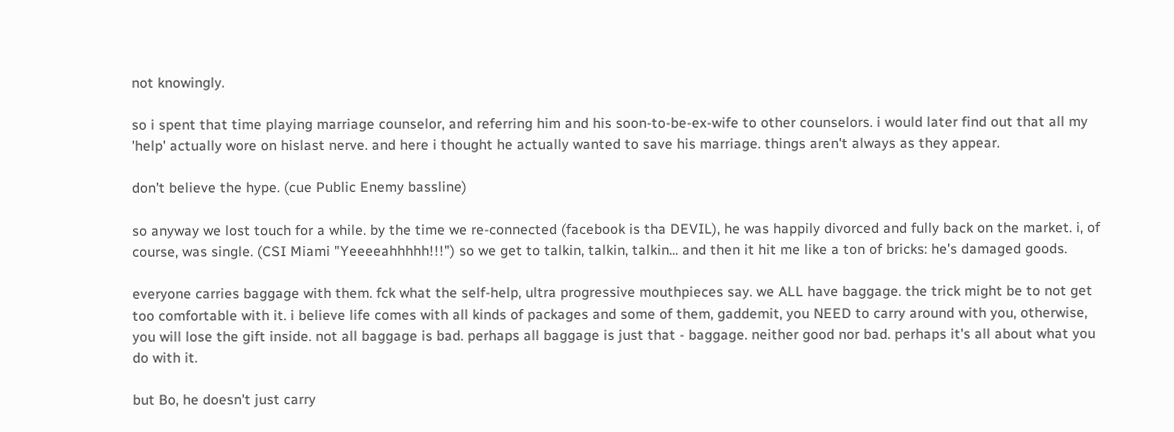not knowingly.

so i spent that time playing marriage counselor, and referring him and his soon-to-be-ex-wife to other counselors. i would later find out that all my 'help' actually wore on hislast nerve. and here i thought he actually wanted to save his marriage. things aren't always as they appear.

don't believe the hype. (cue Public Enemy bassline)

so anyway we lost touch for a while. by the time we re-connected (facebook is tha DEVIL), he was happily divorced and fully back on the market. i, of course, was single. (CSI Miami "Yeeeeahhhhh!!!") so we get to talkin, talkin, talkin... and then it hit me like a ton of bricks: he's damaged goods.

everyone carries baggage with them. fck what the self-help, ultra progressive mouthpieces say. we ALL have baggage. the trick might be to not get too comfortable with it. i believe life comes with all kinds of packages and some of them, gaddemit, you NEED to carry around with you, otherwise, you will lose the gift inside. not all baggage is bad. perhaps all baggage is just that - baggage. neither good nor bad. perhaps it's all about what you do with it.

but Bo, he doesn't just carry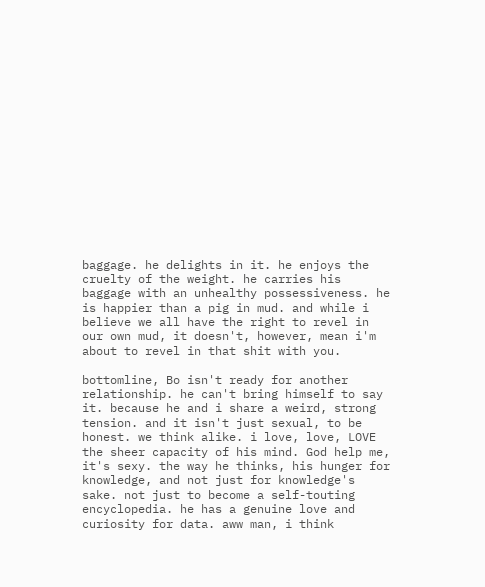baggage. he delights in it. he enjoys the cruelty of the weight. he carries his baggage with an unhealthy possessiveness. he is happier than a pig in mud. and while i believe we all have the right to revel in our own mud, it doesn't, however, mean i'm about to revel in that shit with you.

bottomline, Bo isn't ready for another relationship. he can't bring himself to say it. because he and i share a weird, strong tension. and it isn't just sexual, to be honest. we think alike. i love, love, LOVE the sheer capacity of his mind. God help me, it's sexy. the way he thinks, his hunger for knowledge, and not just for knowledge's sake. not just to become a self-touting encyclopedia. he has a genuine love and curiosity for data. aww man, i think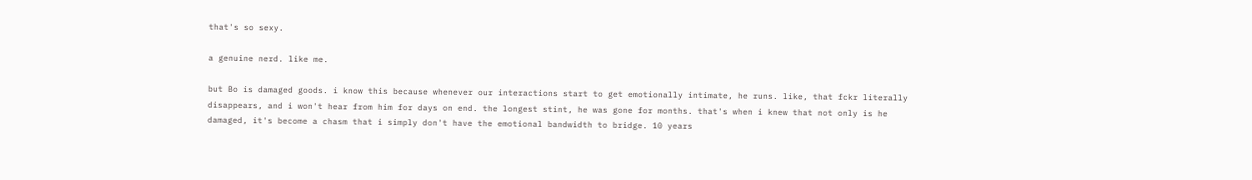that's so sexy.

a genuine nerd. like me.

but Bo is damaged goods. i know this because whenever our interactions start to get emotionally intimate, he runs. like, that fckr literally disappears, and i won't hear from him for days on end. the longest stint, he was gone for months. that's when i knew that not only is he damaged, it's become a chasm that i simply don't have the emotional bandwidth to bridge. 10 years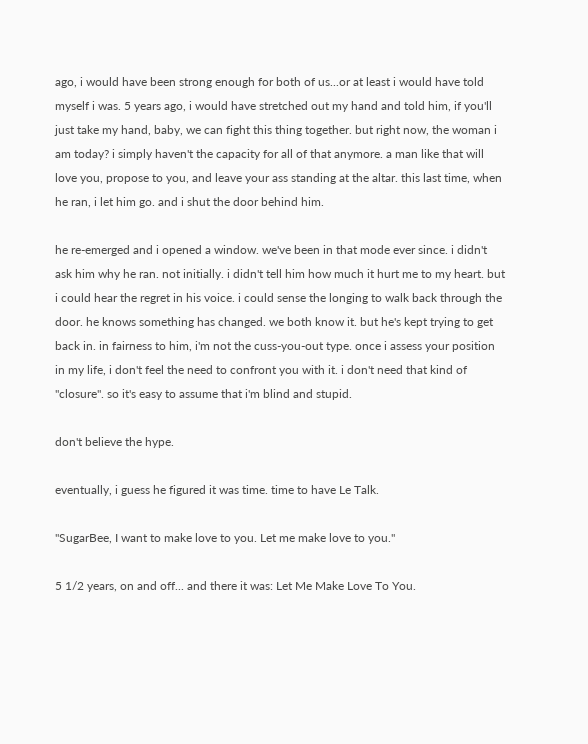ago, i would have been strong enough for both of us...or at least i would have told myself i was. 5 years ago, i would have stretched out my hand and told him, if you'll just take my hand, baby, we can fight this thing together. but right now, the woman i am today? i simply haven't the capacity for all of that anymore. a man like that will love you, propose to you, and leave your ass standing at the altar. this last time, when he ran, i let him go. and i shut the door behind him.

he re-emerged and i opened a window. we've been in that mode ever since. i didn't ask him why he ran. not initially. i didn't tell him how much it hurt me to my heart. but i could hear the regret in his voice. i could sense the longing to walk back through the door. he knows something has changed. we both know it. but he's kept trying to get back in. in fairness to him, i'm not the cuss-you-out type. once i assess your position in my life, i don't feel the need to confront you with it. i don't need that kind of "closure". so it's easy to assume that i'm blind and stupid.

don't believe the hype.

eventually, i guess he figured it was time. time to have Le Talk.

"SugarBee, I want to make love to you. Let me make love to you."

5 1/2 years, on and off... and there it was: Let Me Make Love To You.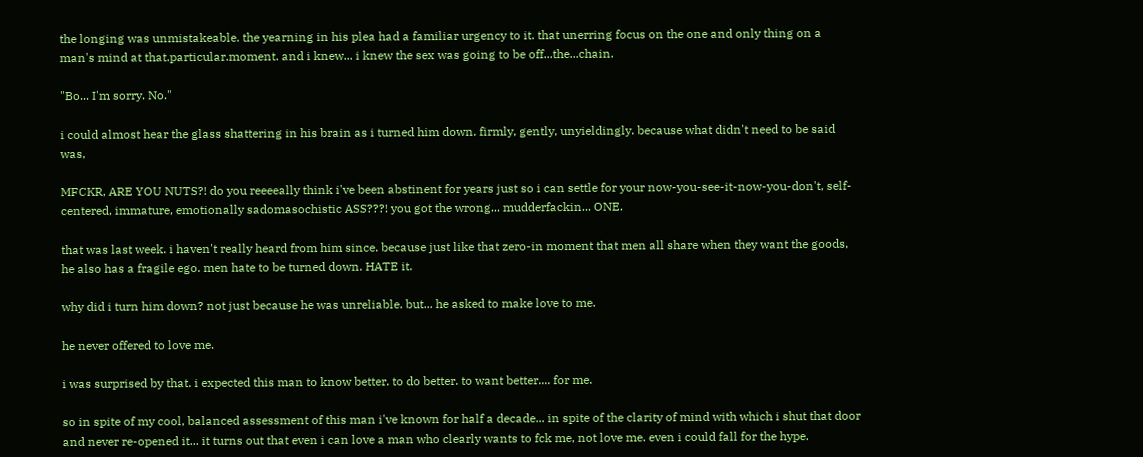the longing was unmistakeable. the yearning in his plea had a familiar urgency to it. that unerring focus on the one and only thing on a man's mind at that.particular.moment. and i knew... i knew the sex was going to be off...the...chain.

"Bo... I'm sorry. No."

i could almost hear the glass shattering in his brain as i turned him down. firmly, gently, unyieldingly. because what didn't need to be said was,

MFCKR, ARE YOU NUTS?! do you reeeeally think i've been abstinent for years just so i can settle for your now-you-see-it-now-you-don't, self-centered, immature, emotionally sadomasochistic ASS???! you got the wrong... mudderfackin... ONE.

that was last week. i haven't really heard from him since. because just like that zero-in moment that men all share when they want the goods, he also has a fragile ego. men hate to be turned down. HATE it.

why did i turn him down? not just because he was unreliable. but... he asked to make love to me.

he never offered to love me.

i was surprised by that. i expected this man to know better. to do better. to want better.... for me.

so in spite of my cool, balanced assessment of this man i've known for half a decade... in spite of the clarity of mind with which i shut that door and never re-opened it... it turns out that even i can love a man who clearly wants to fck me, not love me. even i could fall for the hype.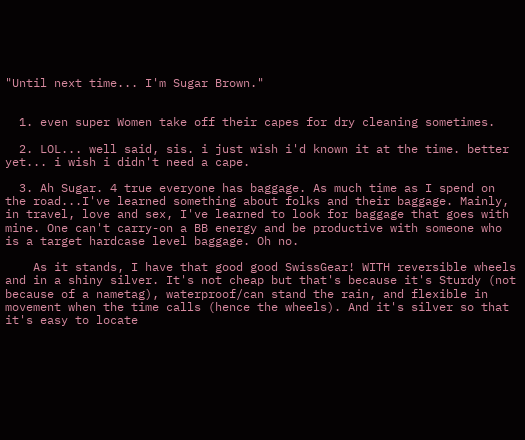"Until next time... I'm Sugar Brown."


  1. even super Women take off their capes for dry cleaning sometimes.

  2. LOL... well said, sis. i just wish i'd known it at the time. better yet... i wish i didn't need a cape.

  3. Ah Sugar. 4 true everyone has baggage. As much time as I spend on the road...I've learned something about folks and their baggage. Mainly, in travel, love and sex, I've learned to look for baggage that goes with mine. One can't carry-on a BB energy and be productive with someone who is a target hardcase level baggage. Oh no.

    As it stands, I have that good good SwissGear! WITH reversible wheels and in a shiny silver. It's not cheap but that's because it's Sturdy (not because of a nametag), waterproof/can stand the rain, and flexible in movement when the time calls (hence the wheels). And it's silver so that it's easy to locate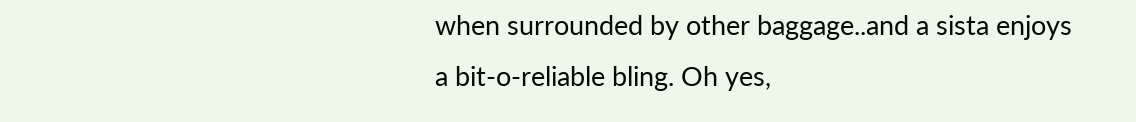when surrounded by other baggage..and a sista enjoys a bit-o-reliable bling. Oh yes,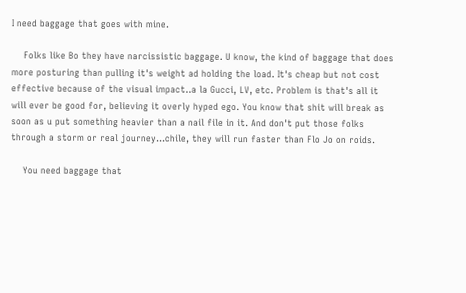I need baggage that goes with mine.

    Folks like Bo they have narcissistic baggage. U know, the kind of baggage that does more posturing than pulling it's weight ad holding the load. It's cheap but not cost effective because of the visual impact..a la Gucci, LV, etc. Problem is that's all it will ever be good for, believing it overly hyped ego. You know that shit will break as soon as u put something heavier than a nail file in it. And don't put those folks through a storm or real journey...chile, they will run faster than Flo Jo on roids.

    You need baggage that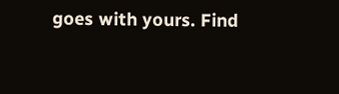goes with yours. Find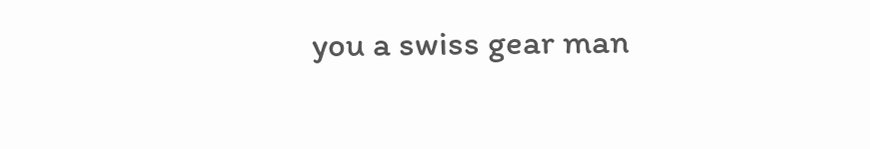you a swiss gear man